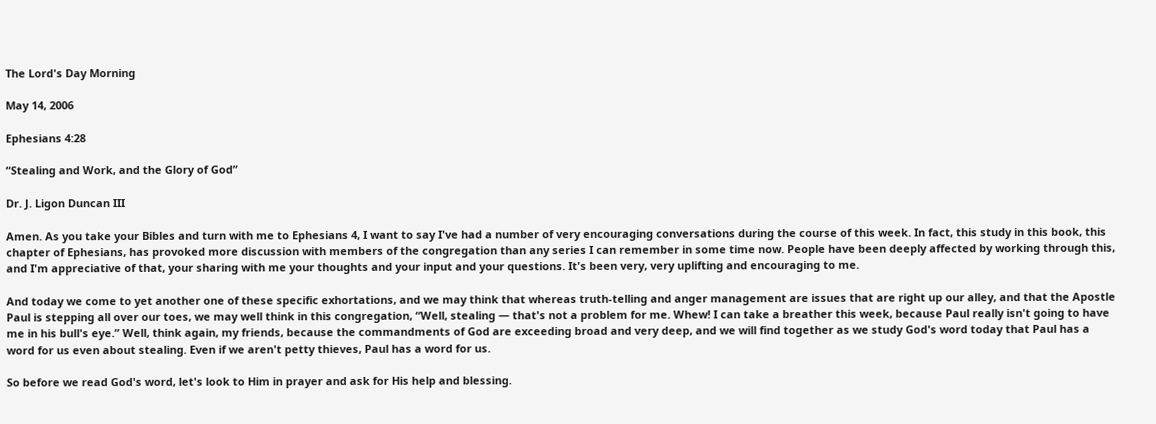The Lord's Day Morning

May 14, 2006

Ephesians 4:28

“Stealing and Work, and the Glory of God”

Dr. J. Ligon Duncan III

Amen. As you take your Bibles and turn with me to Ephesians 4, I want to say I've had a number of very encouraging conversations during the course of this week. In fact, this study in this book, this chapter of Ephesians, has provoked more discussion with members of the congregation than any series I can remember in some time now. People have been deeply affected by working through this, and I'm appreciative of that, your sharing with me your thoughts and your input and your questions. It's been very, very uplifting and encouraging to me.

And today we come to yet another one of these specific exhortations, and we may think that whereas truth-telling and anger management are issues that are right up our alley, and that the Apostle Paul is stepping all over our toes, we may well think in this congregation, “Well, stealing — that's not a problem for me. Whew! I can take a breather this week, because Paul really isn't going to have me in his bull's eye.” Well, think again, my friends, because the commandments of God are exceeding broad and very deep, and we will find together as we study God's word today that Paul has a word for us even about stealing. Even if we aren't petty thieves, Paul has a word for us.

So before we read God's word, let's look to Him in prayer and ask for His help and blessing.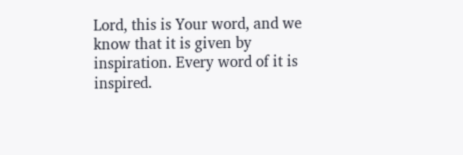Lord, this is Your word, and we know that it is given by inspiration. Every word of it is inspired.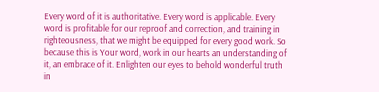Every word of it is authoritative. Every word is applicable. Every word is profitable for our reproof and correction, and training in righteousness, that we might be equipped for every good work. So because this is Your word, work in our hearts an understanding of it, an embrace of it. Enlighten our eyes to behold wonderful truth in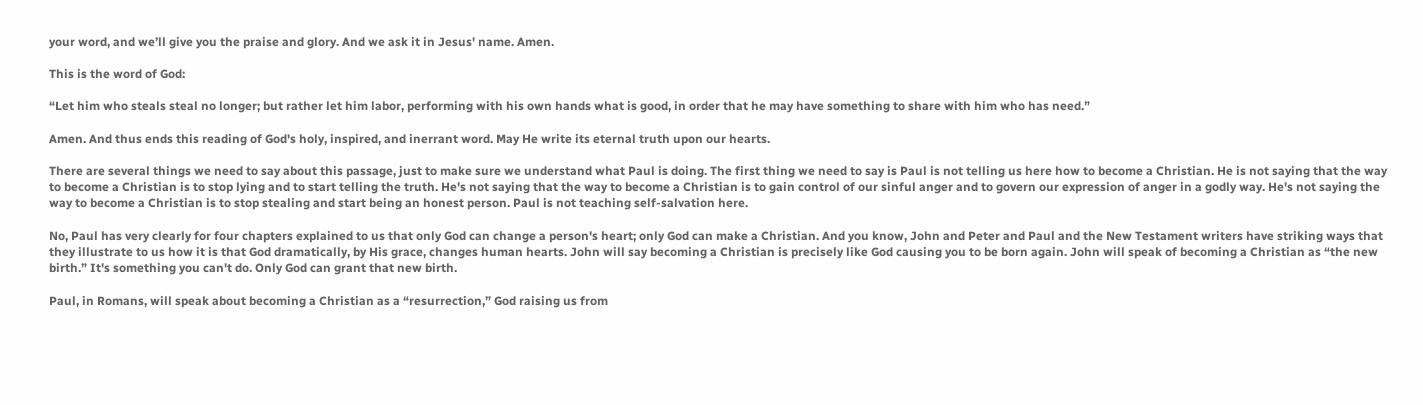your word, and we’ll give you the praise and glory. And we ask it in Jesus' name. Amen.

This is the word of God:

“Let him who steals steal no longer; but rather let him labor, performing with his own hands what is good, in order that he may have something to share with him who has need.”

Amen. And thus ends this reading of God's holy, inspired, and inerrant word. May He write its eternal truth upon our hearts.

There are several things we need to say about this passage, just to make sure we understand what Paul is doing. The first thing we need to say is Paul is not telling us here how to become a Christian. He is not saying that the way to become a Christian is to stop lying and to start telling the truth. He's not saying that the way to become a Christian is to gain control of our sinful anger and to govern our expression of anger in a godly way. He's not saying the way to become a Christian is to stop stealing and start being an honest person. Paul is not teaching self-salvation here.

No, Paul has very clearly for four chapters explained to us that only God can change a person's heart; only God can make a Christian. And you know, John and Peter and Paul and the New Testament writers have striking ways that they illustrate to us how it is that God dramatically, by His grace, changes human hearts. John will say becoming a Christian is precisely like God causing you to be born again. John will speak of becoming a Christian as “the new birth.” It's something you can't do. Only God can grant that new birth.

Paul, in Romans, will speak about becoming a Christian as a “resurrection,” God raising us from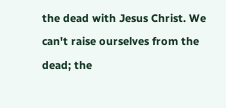the dead with Jesus Christ. We can't raise ourselves from the dead; the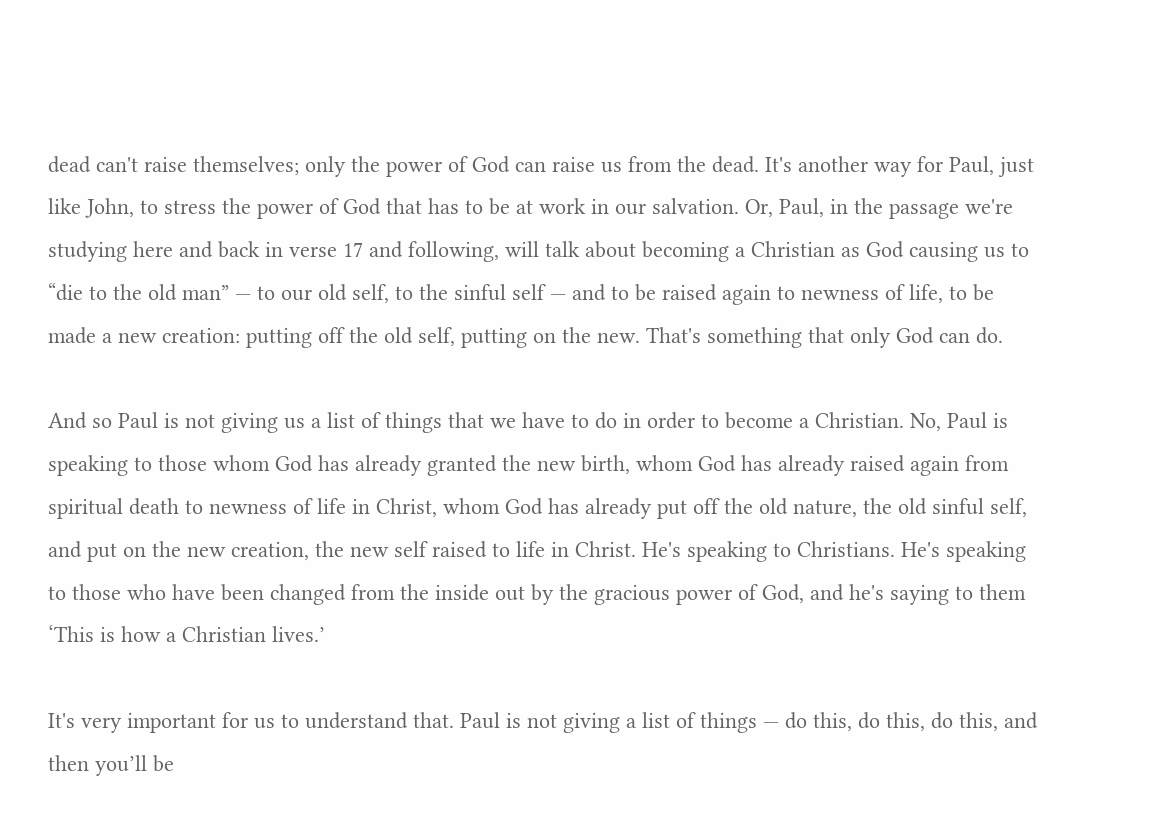dead can't raise themselves; only the power of God can raise us from the dead. It's another way for Paul, just like John, to stress the power of God that has to be at work in our salvation. Or, Paul, in the passage we're studying here and back in verse 17 and following, will talk about becoming a Christian as God causing us to “die to the old man” — to our old self, to the sinful self — and to be raised again to newness of life, to be made a new creation: putting off the old self, putting on the new. That's something that only God can do.

And so Paul is not giving us a list of things that we have to do in order to become a Christian. No, Paul is speaking to those whom God has already granted the new birth, whom God has already raised again from spiritual death to newness of life in Christ, whom God has already put off the old nature, the old sinful self, and put on the new creation, the new self raised to life in Christ. He's speaking to Christians. He's speaking to those who have been changed from the inside out by the gracious power of God, and he's saying to them ‘This is how a Christian lives.’

It's very important for us to understand that. Paul is not giving a list of things — do this, do this, do this, and then you’ll be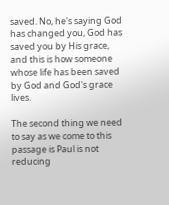saved. No, he's saying God has changed you, God has saved you by His grace, and this is how someone whose life has been saved by God and God's grace lives.

The second thing we need to say as we come to this passage is Paul is not reducing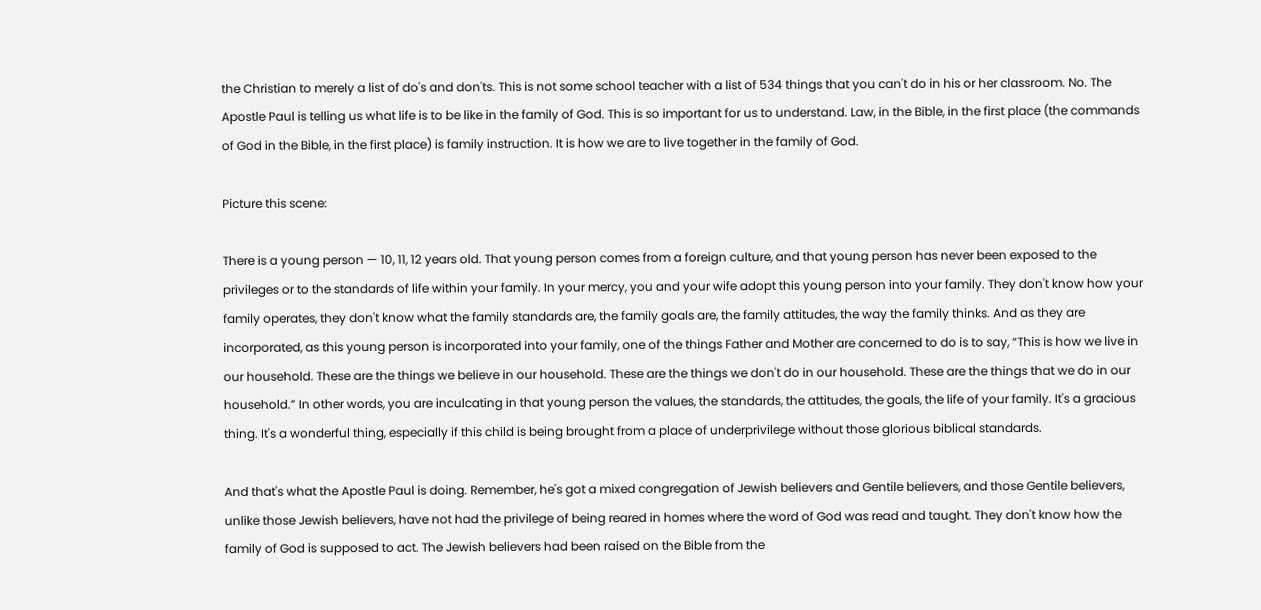the Christian to merely a list of do's and don'ts. This is not some school teacher with a list of 534 things that you can't do in his or her classroom. No. The Apostle Paul is telling us what life is to be like in the family of God. This is so important for us to understand. Law, in the Bible, in the first place (the commands of God in the Bible, in the first place) is family instruction. It is how we are to live together in the family of God.

Picture this scene:

There is a young person — 10, 11, 12 years old. That young person comes from a foreign culture, and that young person has never been exposed to the privileges or to the standards of life within your family. In your mercy, you and your wife adopt this young person into your family. They don't know how your family operates, they don't know what the family standards are, the family goals are, the family attitudes, the way the family thinks. And as they are incorporated, as this young person is incorporated into your family, one of the things Father and Mother are concerned to do is to say, “This is how we live in our household. These are the things we believe in our household. These are the things we don't do in our household. These are the things that we do in our household.” In other words, you are inculcating in that young person the values, the standards, the attitudes, the goals, the life of your family. It's a gracious thing. It's a wonderful thing, especially if this child is being brought from a place of underprivilege without those glorious biblical standards.

And that's what the Apostle Paul is doing. Remember, he's got a mixed congregation of Jewish believers and Gentile believers, and those Gentile believers, unlike those Jewish believers, have not had the privilege of being reared in homes where the word of God was read and taught. They don't know how the family of God is supposed to act. The Jewish believers had been raised on the Bible from the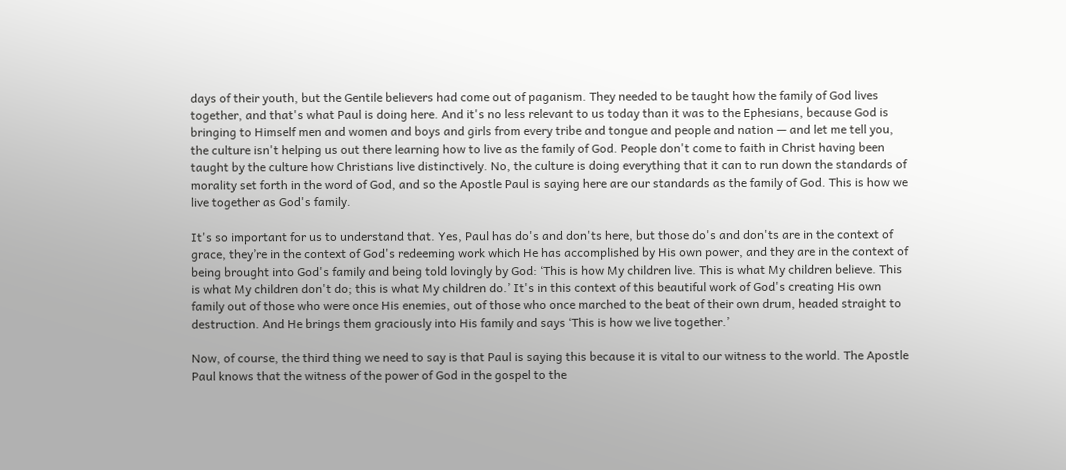days of their youth, but the Gentile believers had come out of paganism. They needed to be taught how the family of God lives together, and that's what Paul is doing here. And it's no less relevant to us today than it was to the Ephesians, because God is bringing to Himself men and women and boys and girls from every tribe and tongue and people and nation — and let me tell you, the culture isn't helping us out there learning how to live as the family of God. People don't come to faith in Christ having been taught by the culture how Christians live distinctively. No, the culture is doing everything that it can to run down the standards of morality set forth in the word of God, and so the Apostle Paul is saying here are our standards as the family of God. This is how we live together as God's family.

It's so important for us to understand that. Yes, Paul has do's and don'ts here, but those do's and don'ts are in the context of grace, they’re in the context of God's redeeming work which He has accomplished by His own power, and they are in the context of being brought into God's family and being told lovingly by God: ‘This is how My children live. This is what My children believe. This is what My children don't do; this is what My children do.’ It's in this context of this beautiful work of God's creating His own family out of those who were once His enemies, out of those who once marched to the beat of their own drum, headed straight to destruction. And He brings them graciously into His family and says ‘This is how we live together.’

Now, of course, the third thing we need to say is that Paul is saying this because it is vital to our witness to the world. The Apostle Paul knows that the witness of the power of God in the gospel to the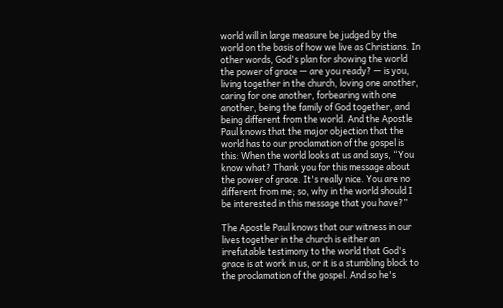world will in large measure be judged by the world on the basis of how we live as Christians. In other words, God's plan for showing the world the power of grace — are you ready? — is you, living together in the church, loving one another, caring for one another, forbearing with one another, being the family of God together, and being different from the world. And the Apostle Paul knows that the major objection that the world has to our proclamation of the gospel is this: When the world looks at us and says, “You know what? Thank you for this message about the power of grace. It's really nice. You are no different from me; so, why in the world should I be interested in this message that you have?”

The Apostle Paul knows that our witness in our lives together in the church is either an irrefutable testimony to the world that God's grace is at work in us, or it is a stumbling block to the proclamation of the gospel. And so he's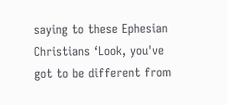saying to these Ephesian Christians ‘Look, you've got to be different from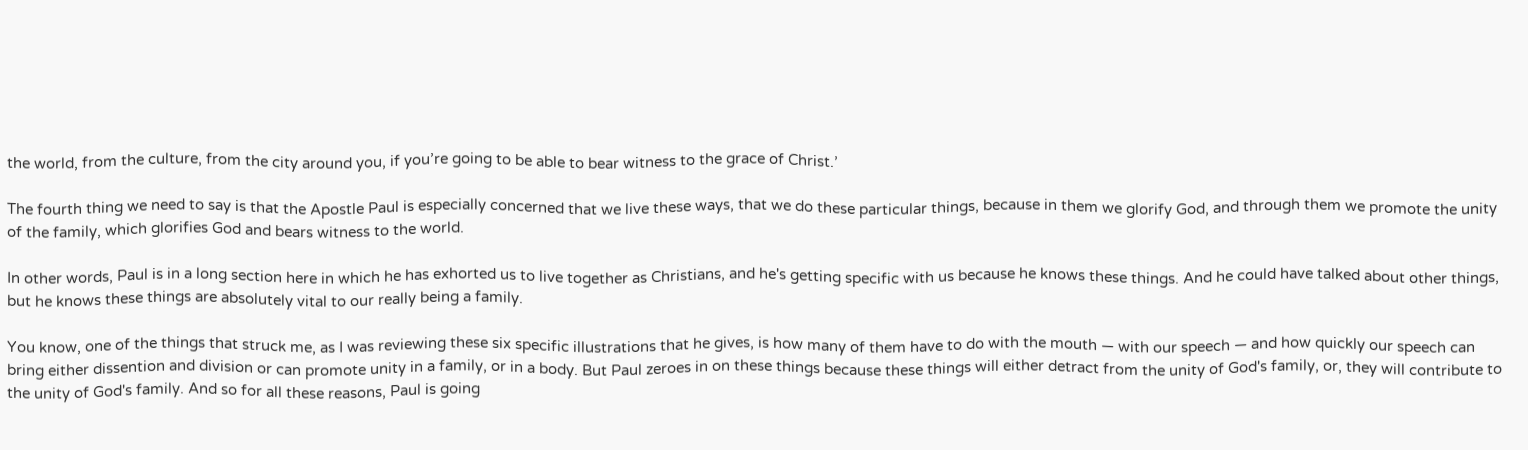the world, from the culture, from the city around you, if you’re going to be able to bear witness to the grace of Christ.’

The fourth thing we need to say is that the Apostle Paul is especially concerned that we live these ways, that we do these particular things, because in them we glorify God, and through them we promote the unity of the family, which glorifies God and bears witness to the world.

In other words, Paul is in a long section here in which he has exhorted us to live together as Christians, and he's getting specific with us because he knows these things. And he could have talked about other things, but he knows these things are absolutely vital to our really being a family.

You know, one of the things that struck me, as I was reviewing these six specific illustrations that he gives, is how many of them have to do with the mouth — with our speech — and how quickly our speech can bring either dissention and division or can promote unity in a family, or in a body. But Paul zeroes in on these things because these things will either detract from the unity of God's family, or, they will contribute to the unity of God's family. And so for all these reasons, Paul is going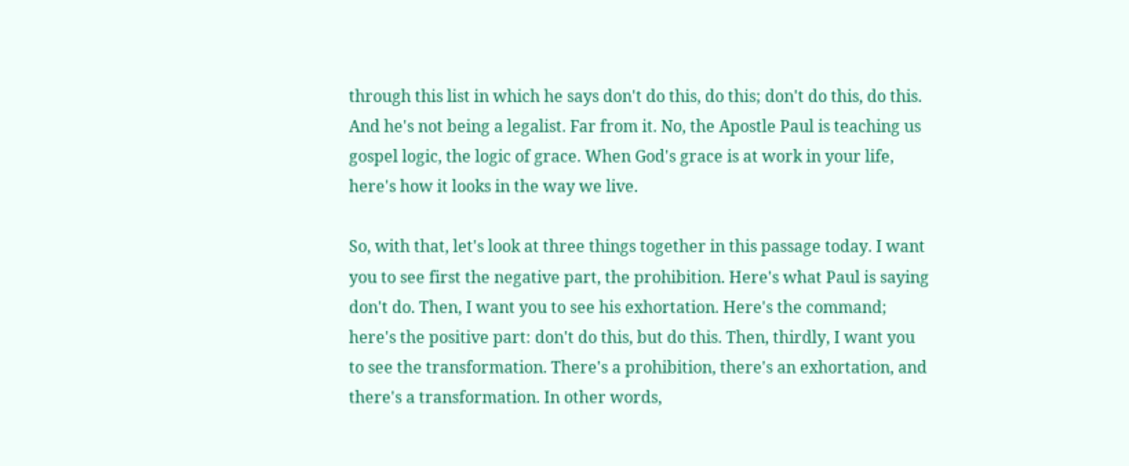through this list in which he says don't do this, do this; don't do this, do this. And he's not being a legalist. Far from it. No, the Apostle Paul is teaching us gospel logic, the logic of grace. When God's grace is at work in your life, here's how it looks in the way we live.

So, with that, let's look at three things together in this passage today. I want you to see first the negative part, the prohibition. Here's what Paul is saying don't do. Then, I want you to see his exhortation. Here's the command; here's the positive part: don't do this, but do this. Then, thirdly, I want you to see the transformation. There's a prohibition, there's an exhortation, and there's a transformation. In other words,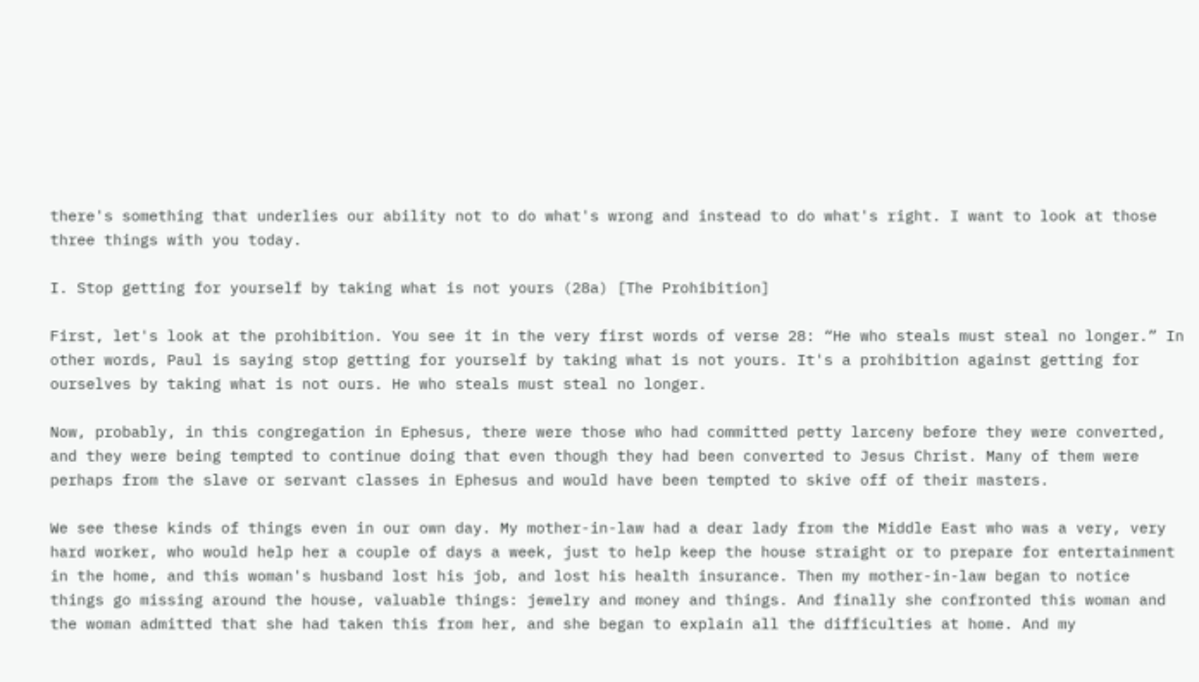there's something that underlies our ability not to do what's wrong and instead to do what's right. I want to look at those three things with you today.

I. Stop getting for yourself by taking what is not yours (28a) [The Prohibition]

First, let's look at the prohibition. You see it in the very first words of verse 28: “He who steals must steal no longer.” In other words, Paul is saying stop getting for yourself by taking what is not yours. It's a prohibition against getting for ourselves by taking what is not ours. He who steals must steal no longer.

Now, probably, in this congregation in Ephesus, there were those who had committed petty larceny before they were converted, and they were being tempted to continue doing that even though they had been converted to Jesus Christ. Many of them were perhaps from the slave or servant classes in Ephesus and would have been tempted to skive off of their masters.

We see these kinds of things even in our own day. My mother-in-law had a dear lady from the Middle East who was a very, very hard worker, who would help her a couple of days a week, just to help keep the house straight or to prepare for entertainment in the home, and this woman's husband lost his job, and lost his health insurance. Then my mother-in-law began to notice things go missing around the house, valuable things: jewelry and money and things. And finally she confronted this woman and the woman admitted that she had taken this from her, and she began to explain all the difficulties at home. And my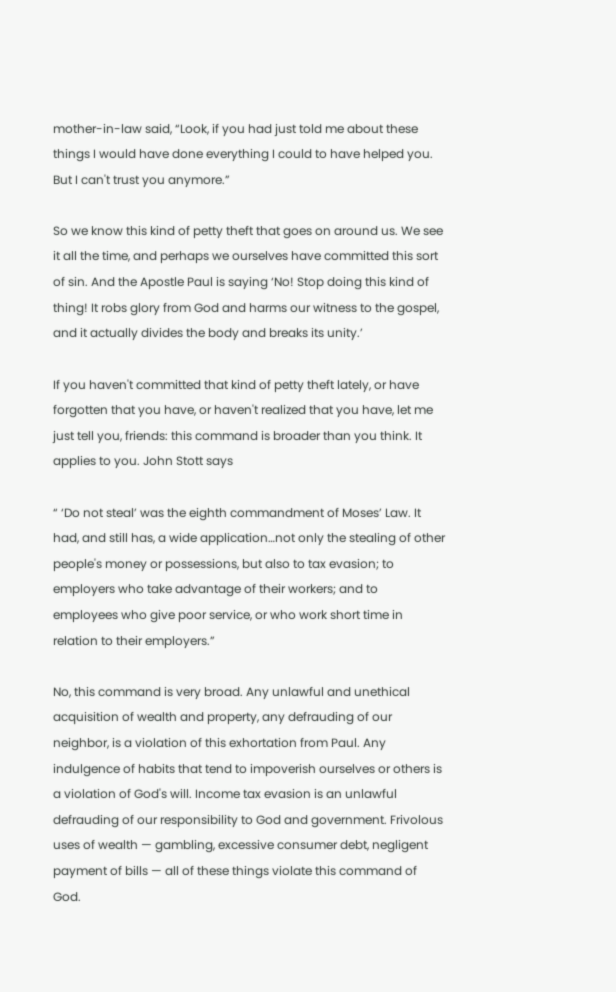mother-in-law said, “Look, if you had just told me about these things I would have done everything I could to have helped you. But I can't trust you anymore.”

So we know this kind of petty theft that goes on around us. We see it all the time, and perhaps we ourselves have committed this sort of sin. And the Apostle Paul is saying ‘No! Stop doing this kind of thing! It robs glory from God and harms our witness to the gospel, and it actually divides the body and breaks its unity.’

If you haven't committed that kind of petty theft lately, or have forgotten that you have, or haven't realized that you have, let me just tell you, friends: this command is broader than you think. It applies to you. John Stott says

“ ‘Do not steal’ was the eighth commandment of Moses’ Law. It had, and still has, a wide application…not only the stealing of other people's money or possessions, but also to tax evasion; to employers who take advantage of their workers; and to employees who give poor service, or who work short time in relation to their employers.”

No, this command is very broad. Any unlawful and unethical acquisition of wealth and property, any defrauding of our neighbor, is a violation of this exhortation from Paul. Any indulgence of habits that tend to impoverish ourselves or others is a violation of God's will. Income tax evasion is an unlawful defrauding of our responsibility to God and government. Frivolous uses of wealth — gambling, excessive consumer debt, negligent payment of bills — all of these things violate this command of God.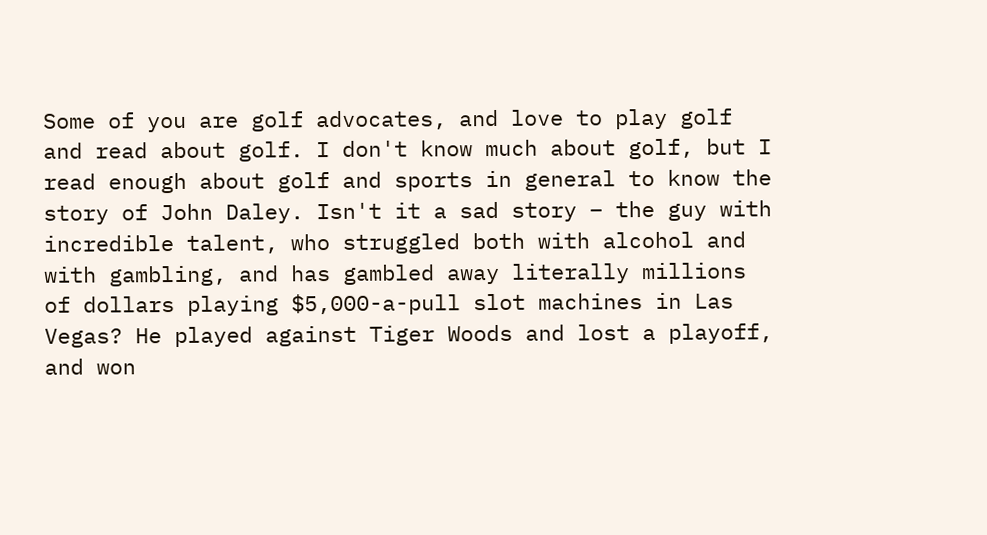Some of you are golf advocates, and love to play golf and read about golf. I don't know much about golf, but I read enough about golf and sports in general to know the story of John Daley. Isn't it a sad story – the guy with incredible talent, who struggled both with alcohol and with gambling, and has gambled away literally millions of dollars playing $5,000-a-pull slot machines in Las Vegas? He played against Tiger Woods and lost a playoff, and won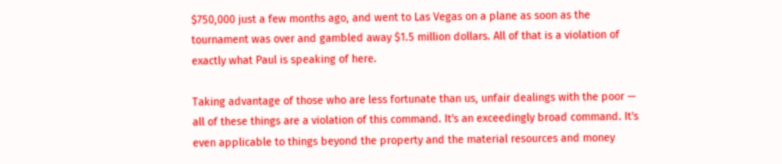$750,000 just a few months ago, and went to Las Vegas on a plane as soon as the tournament was over and gambled away $1.5 million dollars. All of that is a violation of exactly what Paul is speaking of here.

Taking advantage of those who are less fortunate than us, unfair dealings with the poor — all of these things are a violation of this command. It's an exceedingly broad command. It's even applicable to things beyond the property and the material resources and money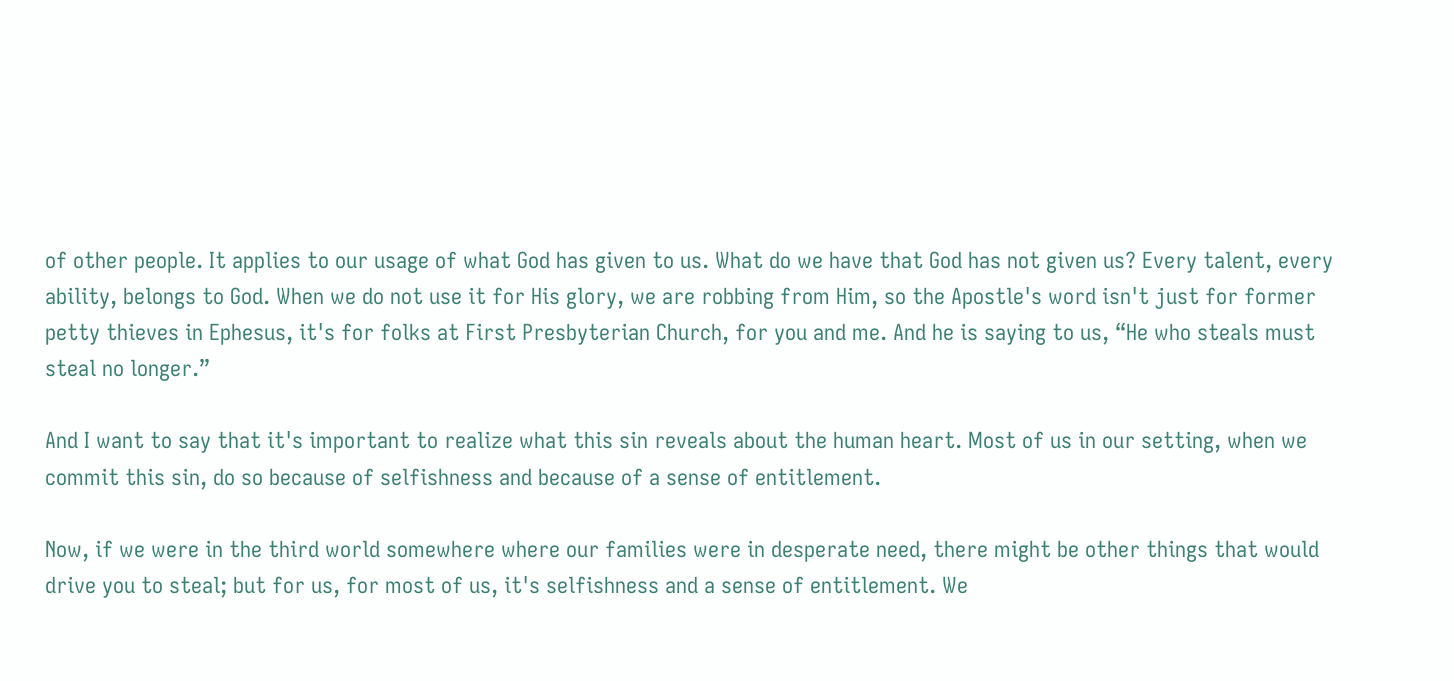of other people. It applies to our usage of what God has given to us. What do we have that God has not given us? Every talent, every ability, belongs to God. When we do not use it for His glory, we are robbing from Him, so the Apostle's word isn't just for former petty thieves in Ephesus, it's for folks at First Presbyterian Church, for you and me. And he is saying to us, “He who steals must steal no longer.”

And I want to say that it's important to realize what this sin reveals about the human heart. Most of us in our setting, when we commit this sin, do so because of selfishness and because of a sense of entitlement.

Now, if we were in the third world somewhere where our families were in desperate need, there might be other things that would drive you to steal; but for us, for most of us, it's selfishness and a sense of entitlement. We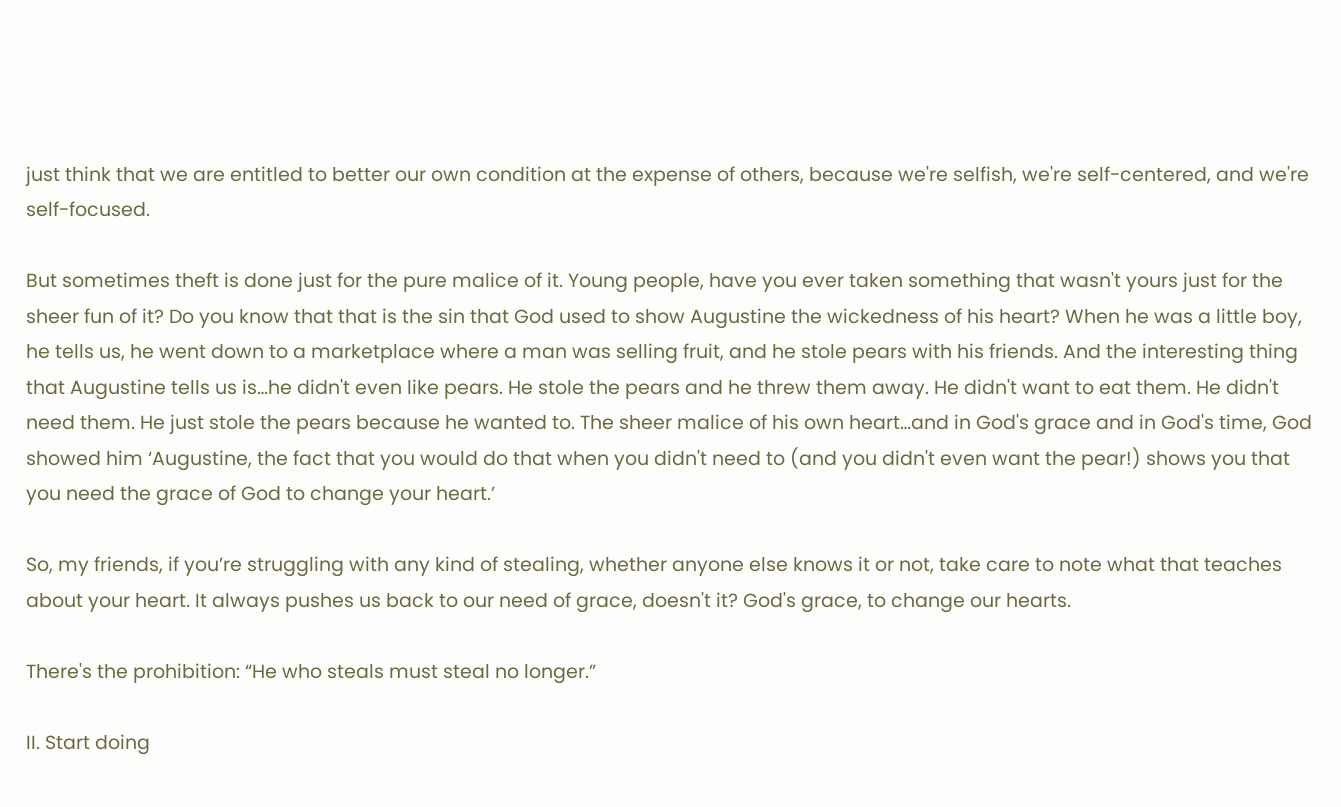just think that we are entitled to better our own condition at the expense of others, because we're selfish, we're self-centered, and we're self-focused.

But sometimes theft is done just for the pure malice of it. Young people, have you ever taken something that wasn't yours just for the sheer fun of it? Do you know that that is the sin that God used to show Augustine the wickedness of his heart? When he was a little boy, he tells us, he went down to a marketplace where a man was selling fruit, and he stole pears with his friends. And the interesting thing that Augustine tells us is…he didn't even like pears. He stole the pears and he threw them away. He didn't want to eat them. He didn't need them. He just stole the pears because he wanted to. The sheer malice of his own heart…and in God's grace and in God's time, God showed him ‘Augustine, the fact that you would do that when you didn't need to (and you didn't even want the pear!) shows you that you need the grace of God to change your heart.’

So, my friends, if you’re struggling with any kind of stealing, whether anyone else knows it or not, take care to note what that teaches about your heart. It always pushes us back to our need of grace, doesn't it? God's grace, to change our hearts.

There's the prohibition: “He who steals must steal no longer.”

II. Start doing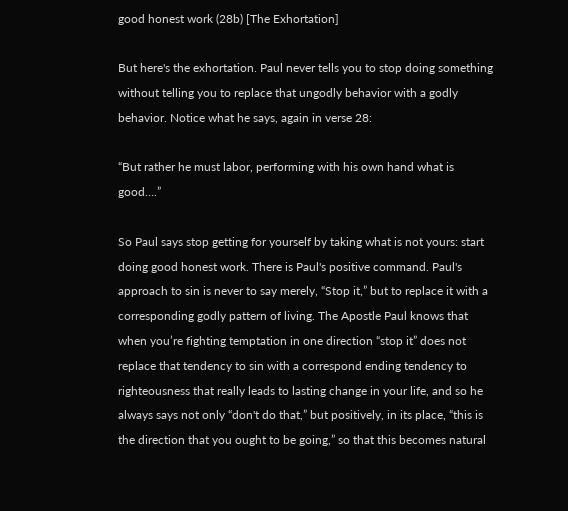good honest work (28b) [The Exhortation]

But here's the exhortation. Paul never tells you to stop doing something without telling you to replace that ungodly behavior with a godly behavior. Notice what he says, again in verse 28:

“But rather he must labor, performing with his own hand what is good….”

So Paul says stop getting for yourself by taking what is not yours: start doing good honest work. There is Paul's positive command. Paul's approach to sin is never to say merely, “Stop it,” but to replace it with a corresponding godly pattern of living. The Apostle Paul knows that when you’re fighting temptation in one direction “stop it” does not replace that tendency to sin with a correspond ending tendency to righteousness that really leads to lasting change in your life, and so he always says not only “don't do that,” but positively, in its place, “this is the direction that you ought to be going,” so that this becomes natural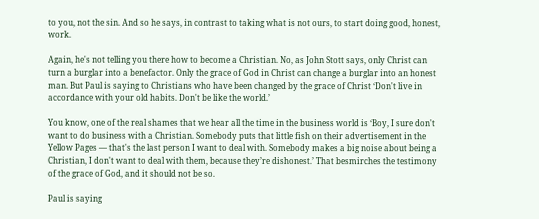to you, not the sin. And so he says, in contrast to taking what is not ours, to start doing good, honest, work.

Again, he's not telling you there how to become a Christian. No, as John Stott says, only Christ can turn a burglar into a benefactor. Only the grace of God in Christ can change a burglar into an honest man. But Paul is saying to Christians who have been changed by the grace of Christ ‘Don't live in accordance with your old habits. Don't be like the world.’

You know, one of the real shames that we hear all the time in the business world is ‘Boy, I sure don't want to do business with a Christian. Somebody puts that little fish on their advertisement in the Yellow Pages — that's the last person I want to deal with. Somebody makes a big noise about being a Christian, I don't want to deal with them, because they’re dishonest.’ That besmirches the testimony of the grace of God, and it should not be so.

Paul is saying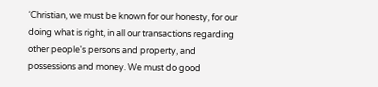‘Christian, we must be known for our honesty, for our doing what is right, in all our transactions regarding other people's persons and property, and possessions and money. We must do good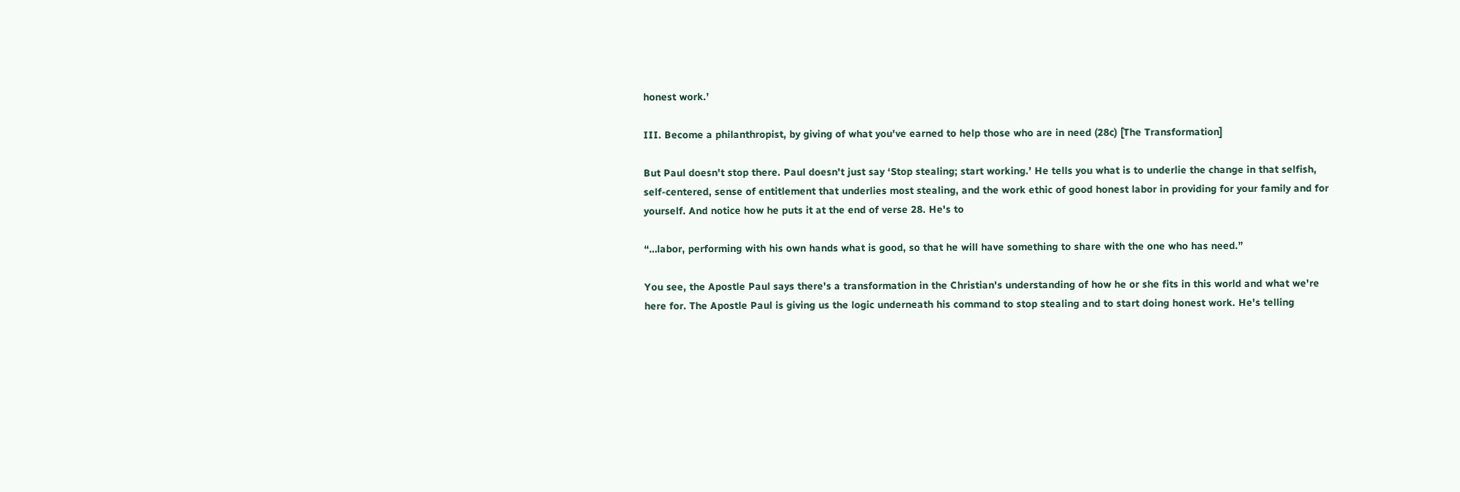honest work.’

III. Become a philanthropist, by giving of what you've earned to help those who are in need (28c) [The Transformation]

But Paul doesn't stop there. Paul doesn't just say ‘Stop stealing; start working.’ He tells you what is to underlie the change in that selfish, self-centered, sense of entitlement that underlies most stealing, and the work ethic of good honest labor in providing for your family and for yourself. And notice how he puts it at the end of verse 28. He's to

“…labor, performing with his own hands what is good, so that he will have something to share with the one who has need.”

You see, the Apostle Paul says there's a transformation in the Christian's understanding of how he or she fits in this world and what we're here for. The Apostle Paul is giving us the logic underneath his command to stop stealing and to start doing honest work. He's telling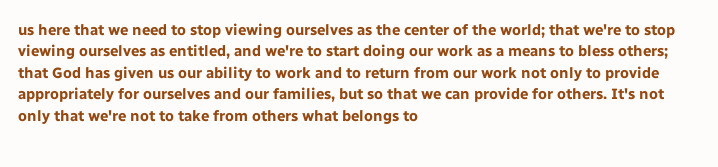us here that we need to stop viewing ourselves as the center of the world; that we're to stop viewing ourselves as entitled, and we're to start doing our work as a means to bless others; that God has given us our ability to work and to return from our work not only to provide appropriately for ourselves and our families, but so that we can provide for others. It's not only that we're not to take from others what belongs to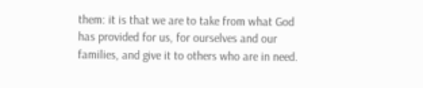them: it is that we are to take from what God has provided for us, for ourselves and our families, and give it to others who are in need.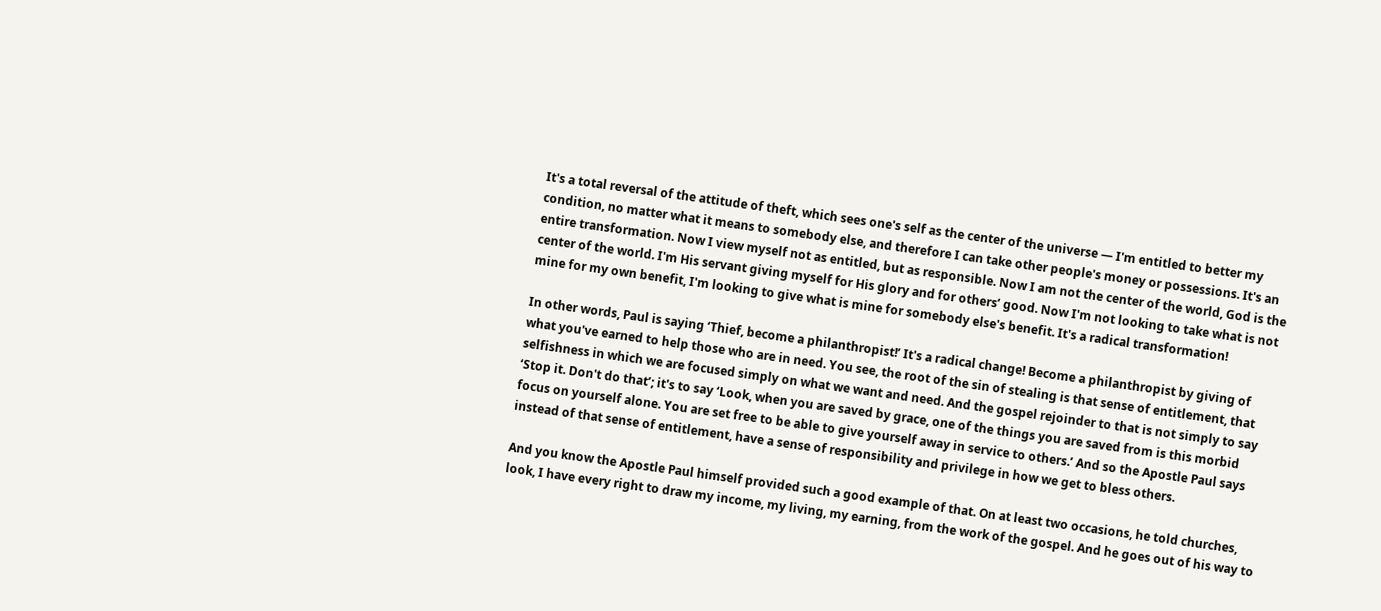It's a total reversal of the attitude of theft, which sees one's self as the center of the universe — I'm entitled to better my condition, no matter what it means to somebody else, and therefore I can take other people's money or possessions. It's an entire transformation. Now I view myself not as entitled, but as responsible. Now I am not the center of the world, God is the center of the world. I'm His servant giving myself for His glory and for others’ good. Now I'm not looking to take what is not mine for my own benefit, I'm looking to give what is mine for somebody else's benefit. It's a radical transformation!

In other words, Paul is saying ‘Thief, become a philanthropist!’ It's a radical change! Become a philanthropist by giving of what you've earned to help those who are in need. You see, the root of the sin of stealing is that sense of entitlement, that selfishness in which we are focused simply on what we want and need. And the gospel rejoinder to that is not simply to say ‘Stop it. Don't do that’; it's to say ‘Look, when you are saved by grace, one of the things you are saved from is this morbid focus on yourself alone. You are set free to be able to give yourself away in service to others.’ And so the Apostle Paul says instead of that sense of entitlement, have a sense of responsibility and privilege in how we get to bless others.

And you know the Apostle Paul himself provided such a good example of that. On at least two occasions, he told churches, look, I have every right to draw my income, my living, my earning, from the work of the gospel. And he goes out of his way to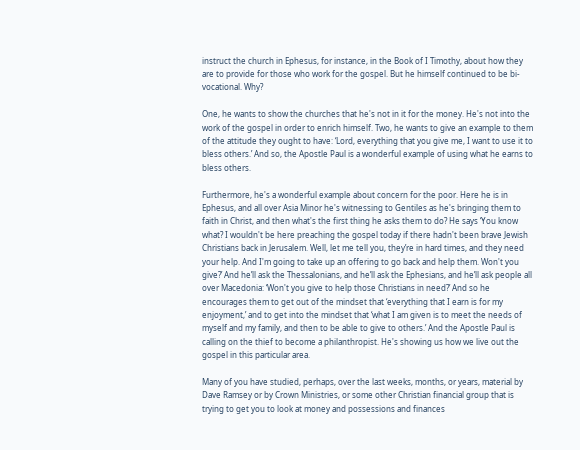instruct the church in Ephesus, for instance, in the Book of I Timothy, about how they are to provide for those who work for the gospel. But he himself continued to be bi-vocational. Why?

One, he wants to show the churches that he's not in it for the money. He's not into the work of the gospel in order to enrich himself. Two, he wants to give an example to them of the attitude they ought to have: ‘Lord, everything that you give me, I want to use it to bless others.’ And so, the Apostle Paul is a wonderful example of using what he earns to bless others.

Furthermore, he's a wonderful example about concern for the poor. Here he is in Ephesus, and all over Asia Minor he's witnessing to Gentiles as he's bringing them to faith in Christ, and then what's the first thing he asks them to do? He says ‘You know what? I wouldn't be here preaching the gospel today if there hadn't been brave Jewish Christians back in Jerusalem. Well, let me tell you, they’re in hard times, and they need your help. And I'm going to take up an offering to go back and help them. Won't you give?’ And he’ll ask the Thessalonians, and he’ll ask the Ephesians, and he’ll ask people all over Macedonia: ‘Won't you give to help those Christians in need?’ And so he encourages them to get out of the mindset that ‘everything that I earn is for my enjoyment,’ and to get into the mindset that ‘what I am given is to meet the needs of myself and my family, and then to be able to give to others.’ And the Apostle Paul is calling on the thief to become a philanthropist. He's showing us how we live out the gospel in this particular area.

Many of you have studied, perhaps, over the last weeks, months, or years, material by Dave Ramsey or by Crown Ministries, or some other Christian financial group that is trying to get you to look at money and possessions and finances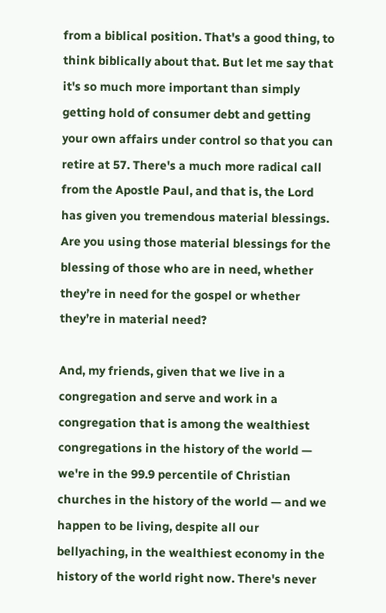from a biblical position. That's a good thing, to think biblically about that. But let me say that it's so much more important than simply getting hold of consumer debt and getting your own affairs under control so that you can retire at 57. There's a much more radical call from the Apostle Paul, and that is, the Lord has given you tremendous material blessings. Are you using those material blessings for the blessing of those who are in need, whether they’re in need for the gospel or whether they’re in material need?

And, my friends, given that we live in a congregation and serve and work in a congregation that is among the wealthiest congregations in the history of the world — we're in the 99.9 percentile of Christian churches in the history of the world — and we happen to be living, despite all our bellyaching, in the wealthiest economy in the history of the world right now. There's never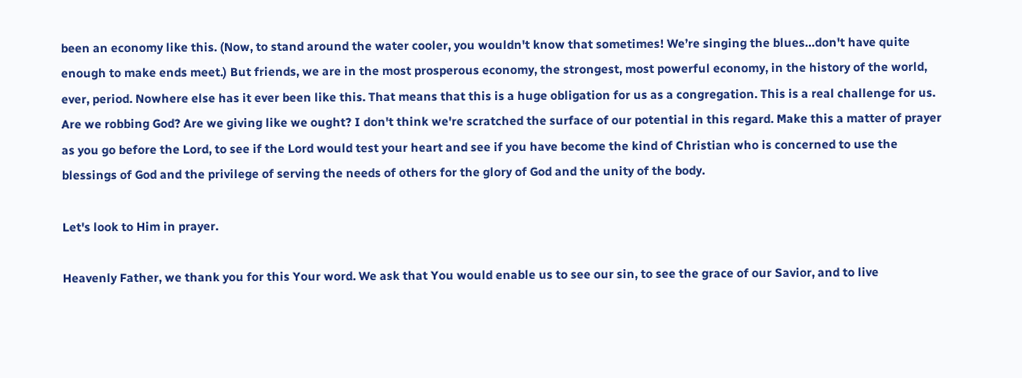been an economy like this. (Now, to stand around the water cooler, you wouldn't know that sometimes! We’re singing the blues…don't have quite enough to make ends meet.) But friends, we are in the most prosperous economy, the strongest, most powerful economy, in the history of the world, ever, period. Nowhere else has it ever been like this. That means that this is a huge obligation for us as a congregation. This is a real challenge for us. Are we robbing God? Are we giving like we ought? I don't think we're scratched the surface of our potential in this regard. Make this a matter of prayer as you go before the Lord, to see if the Lord would test your heart and see if you have become the kind of Christian who is concerned to use the blessings of God and the privilege of serving the needs of others for the glory of God and the unity of the body.

Let's look to Him in prayer.

Heavenly Father, we thank you for this Your word. We ask that You would enable us to see our sin, to see the grace of our Savior, and to live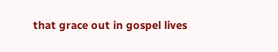that grace out in gospel lives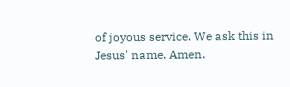of joyous service. We ask this in Jesus' name. Amen.